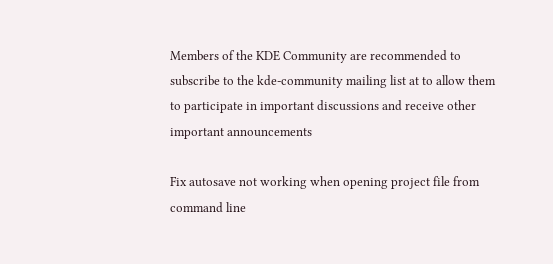Members of the KDE Community are recommended to subscribe to the kde-community mailing list at to allow them to participate in important discussions and receive other important announcements

Fix autosave not working when opening project file from command line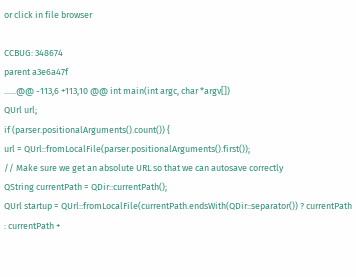or click in file browser

CCBUG: 348674
parent a3e6a47f
......@@ -113,6 +113,10 @@ int main(int argc, char *argv[])
QUrl url;
if (parser.positionalArguments().count()) {
url = QUrl::fromLocalFile(parser.positionalArguments().first());
// Make sure we get an absolute URL so that we can autosave correctly
QString currentPath = QDir::currentPath();
QUrl startup = QUrl::fromLocalFile(currentPath.endsWith(QDir::separator()) ? currentPath : currentPath +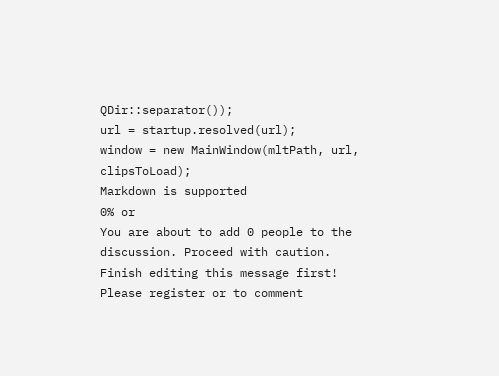QDir::separator());
url = startup.resolved(url);
window = new MainWindow(mltPath, url, clipsToLoad);
Markdown is supported
0% or
You are about to add 0 people to the discussion. Proceed with caution.
Finish editing this message first!
Please register or to comment